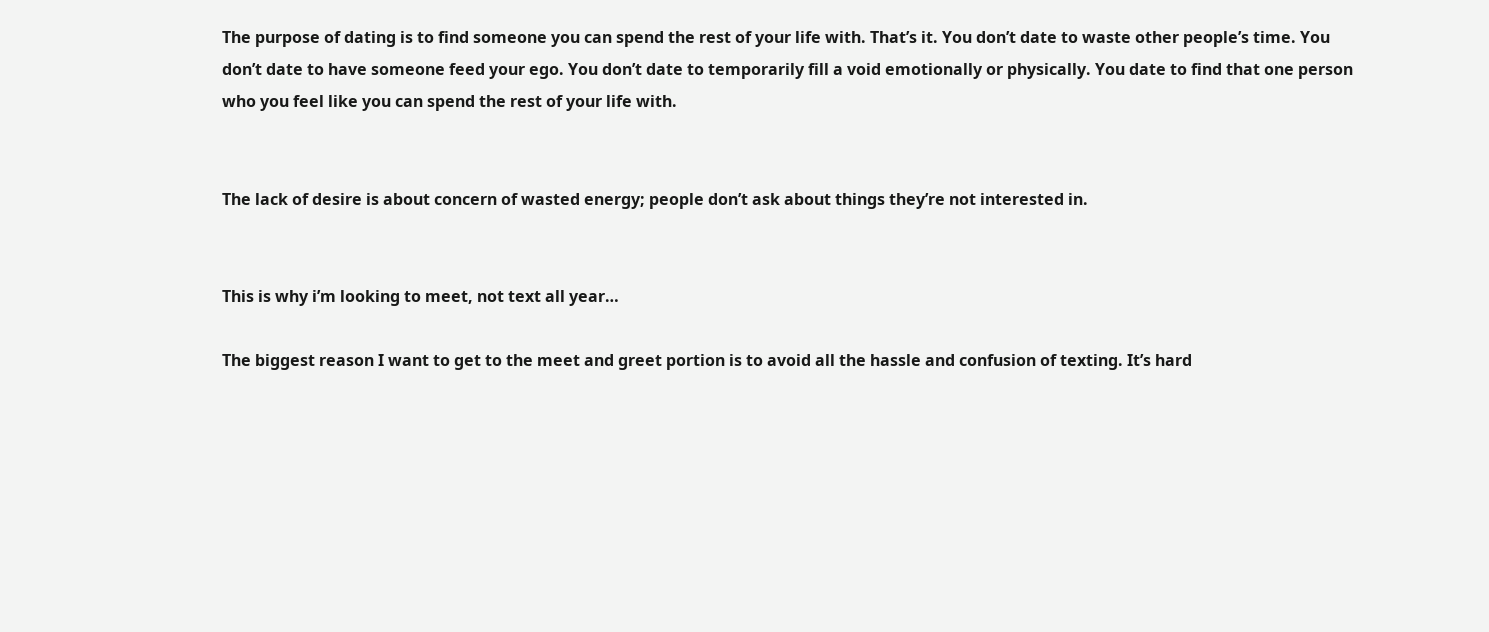The purpose of dating is to find someone you can spend the rest of your life with. That’s it. You don’t date to waste other people’s time. You don’t date to have someone feed your ego. You don’t date to temporarily fill a void emotionally or physically. You date to find that one person who you feel like you can spend the rest of your life with.


The lack of desire is about concern of wasted energy; people don’t ask about things they’re not interested in.


This is why i’m looking to meet, not text all year…

The biggest reason I want to get to the meet and greet portion is to avoid all the hassle and confusion of texting. It’s hard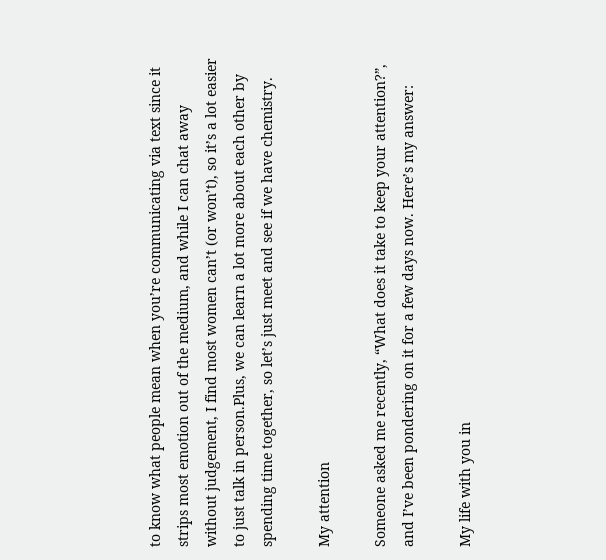to know what people mean when you’re communicating via text since it strips most emotion out of the medium, and while I can chat away without judgement, I find most women can’t (or won’t), so it’s a lot easier to just talk in person.Plus, we can learn a lot more about each other by spending time together, so let’s just meet and see if we have chemistry.

My attention

Someone asked me recently, “What does it take to keep your attention?”, and I’ve been pondering on it for a few days now. Here’s my answer:

My life with you in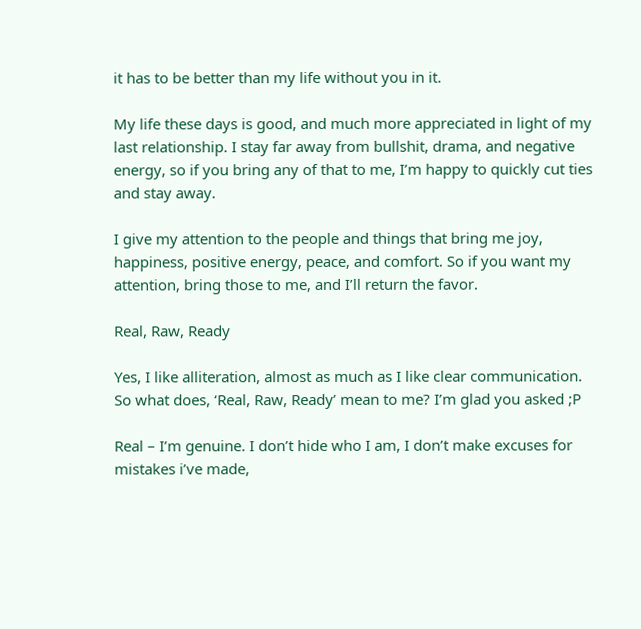it has to be better than my life without you in it.

My life these days is good, and much more appreciated in light of my last relationship. I stay far away from bullshit, drama, and negative energy, so if you bring any of that to me, I’m happy to quickly cut ties and stay away.

I give my attention to the people and things that bring me joy, happiness, positive energy, peace, and comfort. So if you want my attention, bring those to me, and I’ll return the favor.

Real, Raw, Ready

Yes, I like alliteration, almost as much as I like clear communication.
So what does, ‘Real, Raw, Ready’ mean to me? I’m glad you asked ;P

Real – I’m genuine. I don’t hide who I am, I don’t make excuses for mistakes i’ve made,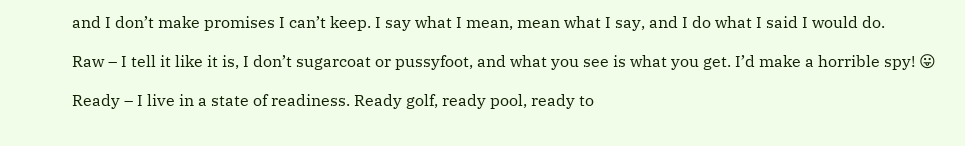and I don’t make promises I can’t keep. I say what I mean, mean what I say, and I do what I said I would do.

Raw – I tell it like it is, I don’t sugarcoat or pussyfoot, and what you see is what you get. I’d make a horrible spy! 😛

Ready – I live in a state of readiness. Ready golf, ready pool, ready to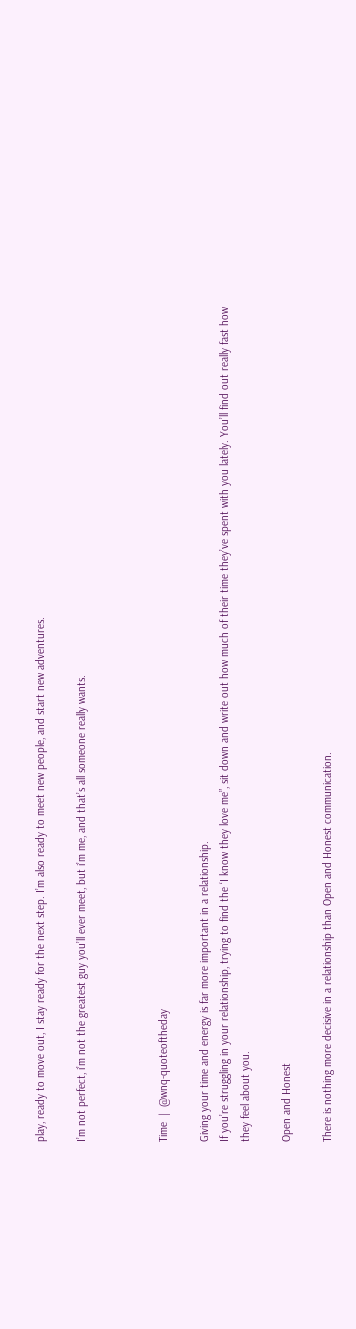play, ready to move out, I stay ready for the next step. I’m also ready to meet new people, and start new adventures.

I’m not perfect, i’m not the greatest guy you’ll ever meet, but i’m me, and that’s all someone really wants.



Time  |  @wnq-quoteoftheday

Giving your time and energy is far more important in a relationship.
If you’re struggling in your relationship, trying to find the ‘I know they love me”, sit down and write out how much of their time they’ve spent with you lately. You’ll find out really fast how they feel about you.

Open and Honest

There is nothing more decisive in a relationship than Open and Honest communication.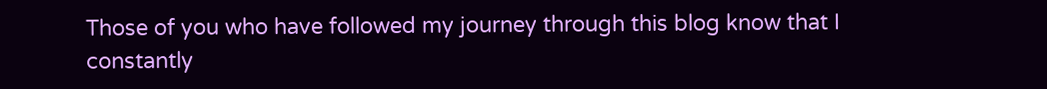Those of you who have followed my journey through this blog know that I constantly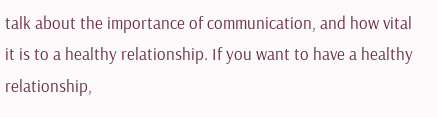talk about the importance of communication, and how vital it is to a healthy relationship. If you want to have a healthy relationship,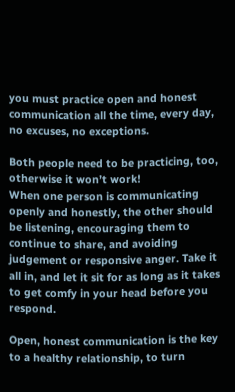you must practice open and honest communication all the time, every day, no excuses, no exceptions.

Both people need to be practicing, too, otherwise it won’t work!
When one person is communicating openly and honestly, the other should be listening, encouraging them to continue to share, and avoiding judgement or responsive anger. Take it all in, and let it sit for as long as it takes to get comfy in your head before you respond.

Open, honest communication is the key to a healthy relationship, to turn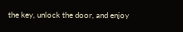the key, unlock the door, and enjoy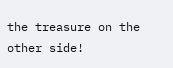the treasure on the other side!